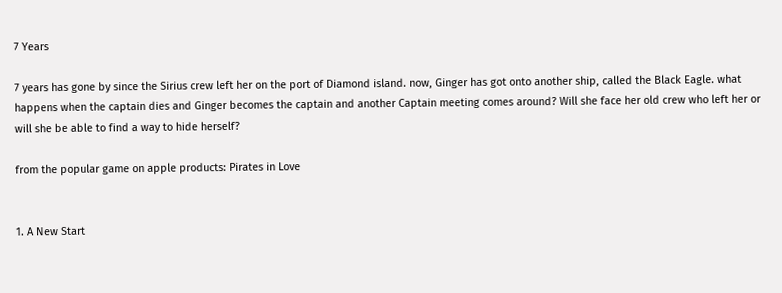7 Years

7 years has gone by since the Sirius crew left her on the port of Diamond island. now, Ginger has got onto another ship, called the Black Eagle. what happens when the captain dies and Ginger becomes the captain and another Captain meeting comes around? Will she face her old crew who left her or will she be able to find a way to hide herself?

from the popular game on apple products: Pirates in Love


1. A New Start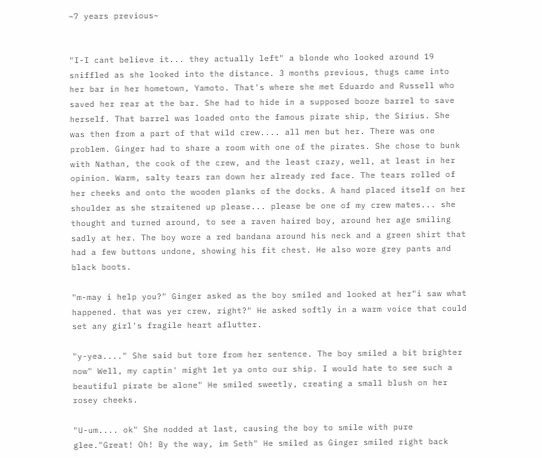~7 years previous~


"I-I cant believe it... they actually left" a blonde who looked around 19 sniffled as she looked into the distance. 3 months previous, thugs came into her bar in her hometown, Yamoto. That's where she met Eduardo and Russell who saved her rear at the bar. She had to hide in a supposed booze barrel to save herself. That barrel was loaded onto the famous pirate ship, the Sirius. She was then from a part of that wild crew.... all men but her. There was one problem. Ginger had to share a room with one of the pirates. She chose to bunk with Nathan, the cook of the crew, and the least crazy, well, at least in her opinion. Warm, salty tears ran down her already red face. The tears rolled of her cheeks and onto the wooden planks of the docks. A hand placed itself on her shoulder as she straitened up please... please be one of my crew mates... she thought and turned around, to see a raven haired boy, around her age smiling sadly at her. The boy wore a red bandana around his neck and a green shirt that had a few buttons undone, showing his fit chest. He also wore grey pants and black boots.

"m-may i help you?" Ginger asked as the boy smiled and looked at her"i saw what happened. that was yer crew, right?" He asked softly in a warm voice that could set any girl's fragile heart aflutter.

"y-yea...." She said but tore from her sentence. The boy smiled a bit brighter now" Well, my captin' might let ya onto our ship. I would hate to see such a beautiful pirate be alone" He smiled sweetly, creating a small blush on her rosey cheeks.

"U-um.... ok" She nodded at last, causing the boy to smile with pure glee."Great! Oh! By the way, im Seth" He smiled as Ginger smiled right back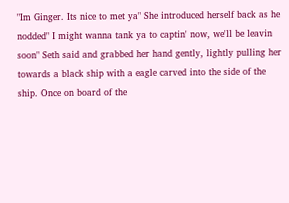"Im Ginger. Its nice to met ya" She introduced herself back as he nodded" I might wanna tank ya to captin' now, we'll be leavin soon" Seth said and grabbed her hand gently, lightly pulling her towards a black ship with a eagle carved into the side of the ship. Once on board of the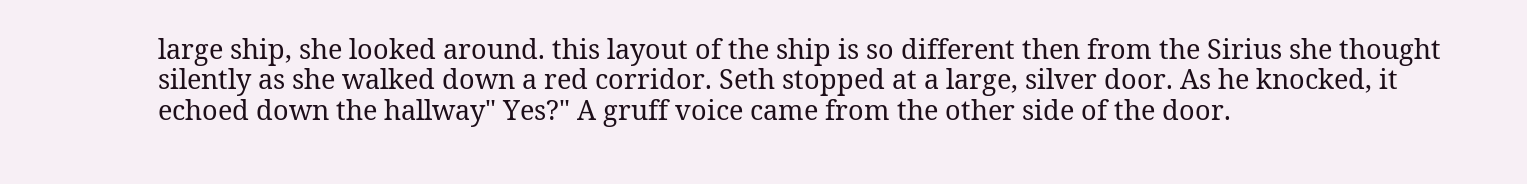large ship, she looked around. this layout of the ship is so different then from the Sirius she thought silently as she walked down a red corridor. Seth stopped at a large, silver door. As he knocked, it echoed down the hallway" Yes?" A gruff voice came from the other side of the door.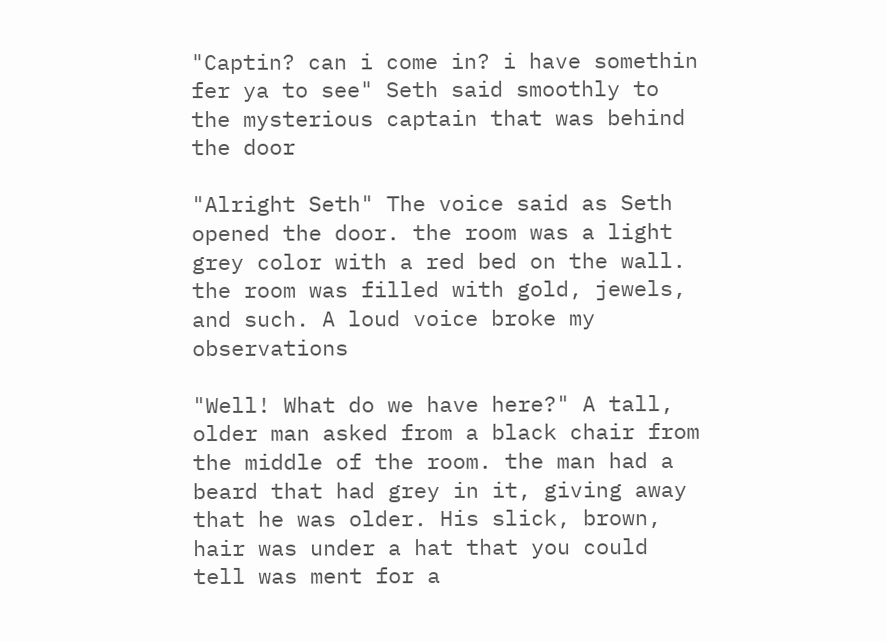"Captin? can i come in? i have somethin fer ya to see" Seth said smoothly to the mysterious captain that was behind the door

"Alright Seth" The voice said as Seth opened the door. the room was a light grey color with a red bed on the wall. the room was filled with gold, jewels, and such. A loud voice broke my observations

"Well! What do we have here?" A tall, older man asked from a black chair from the middle of the room. the man had a beard that had grey in it, giving away that he was older. His slick, brown, hair was under a hat that you could tell was ment for a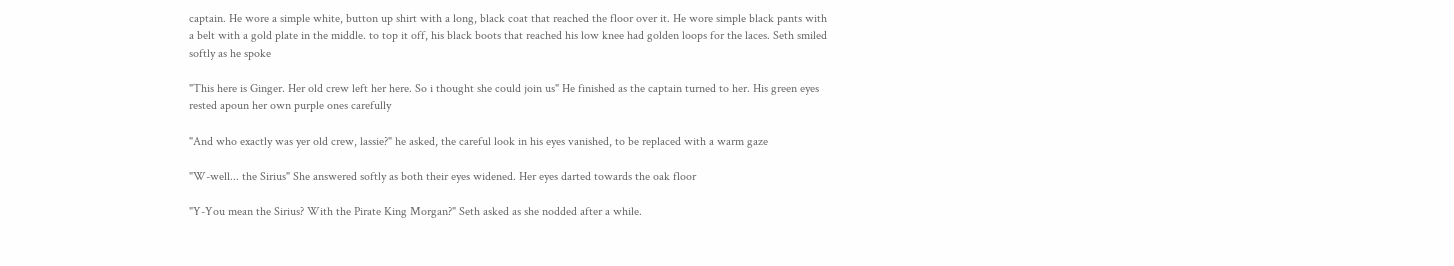captain. He wore a simple white, button up shirt with a long, black coat that reached the floor over it. He wore simple black pants with a belt with a gold plate in the middle. to top it off, his black boots that reached his low knee had golden loops for the laces. Seth smiled softly as he spoke

"This here is Ginger. Her old crew left her here. So i thought she could join us" He finished as the captain turned to her. His green eyes rested apoun her own purple ones carefully

"And who exactly was yer old crew, lassie?" he asked, the careful look in his eyes vanished, to be replaced with a warm gaze

"W-well... the Sirius" She answered softly as both their eyes widened. Her eyes darted towards the oak floor

"Y-You mean the Sirius? With the Pirate King Morgan?" Seth asked as she nodded after a while.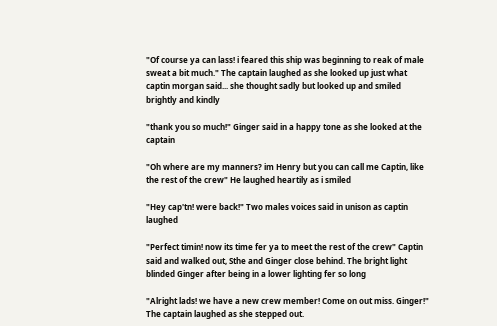"Of course ya can lass! i feared this ship was beginning to reak of male sweat a bit much." The captain laughed as she looked up just what captin morgan said... she thought sadly but looked up and smiled brightly and kindly

"thank you so much!" Ginger said in a happy tone as she looked at the captain

"Oh where are my manners? im Henry but you can call me Captin, like the rest of the crew" He laughed heartily as i smiled

"Hey cap'tn! were back!" Two males voices said in unison as captin laughed

"Perfect timin! now its time fer ya to meet the rest of the crew" Captin said and walked out, Sthe and Ginger close behind. The bright light blinded Ginger after being in a lower lighting fer so long

"Alright lads! we have a new crew member! Come on out miss. Ginger!" The captain laughed as she stepped out.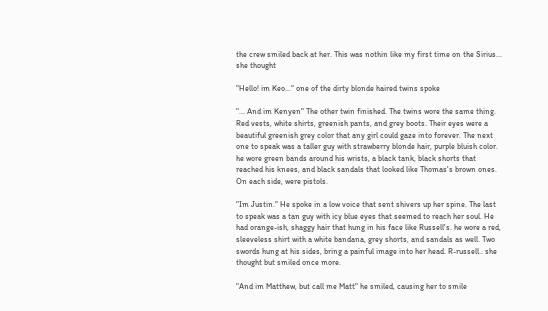the crew smiled back at her. This was nothin like my first time on the Sirius... she thought

"Hello! im Keo..." one of the dirty blonde haired twins spoke

"... And im Kenyen" The other twin finished. The twins wore the same thing. Red vests, white shirts, greenish pants, and grey boots. Their eyes were a beautiful greenish grey color that any girl could gaze into forever. The next one to speak was a taller guy with strawberry blonde hair, purple bluish color. he wore green bands around his wrists, a black tank, black shorts that reached his knees, and black sandals that looked like Thomas's brown ones. On each side, were pistols.

"Im Justin." He spoke in a low voice that sent shivers up her spine. The last to speak was a tan guy with icy blue eyes that seemed to reach her soul. He had orange-ish, shaggy hair that hung in his face like Russell's. he wore a red, sleeveless shirt with a white bandana, grey shorts, and sandals as well. Two swords hung at his sides, bring a painful image into her head. R-russell.. she thought but smiled once more.

"And im Matthew, but call me Matt" he smiled, causing her to smile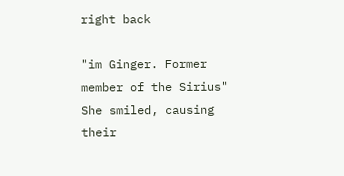right back

"im Ginger. Former member of the Sirius" She smiled, causing their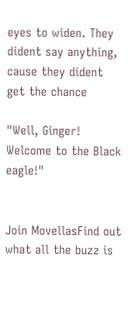eyes to widen. They dident say anything, cause they dident get the chance

"Well, Ginger! Welcome to the Black eagle!"


Join MovellasFind out what all the buzz is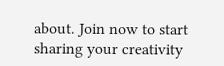about. Join now to start sharing your creativity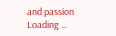and passion
Loading ...